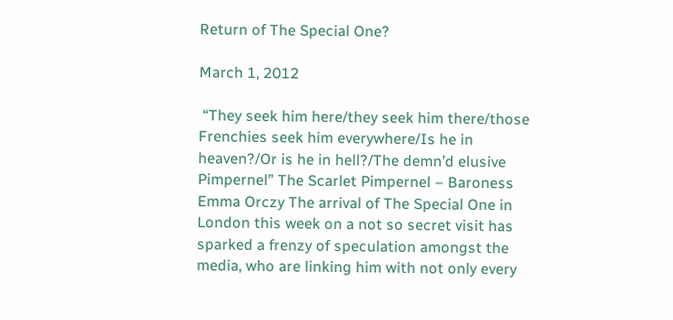Return of The Special One?

March 1, 2012

 “They seek him here/they seek him there/those Frenchies seek him everywhere/Is he in heaven?/Or is he in hell?/The demn’d elusive Pimpernel” The Scarlet Pimpernel – Baroness Emma Orczy The arrival of The Special One in London this week on a not so secret visit has sparked a frenzy of speculation amongst the media, who are linking him with not only every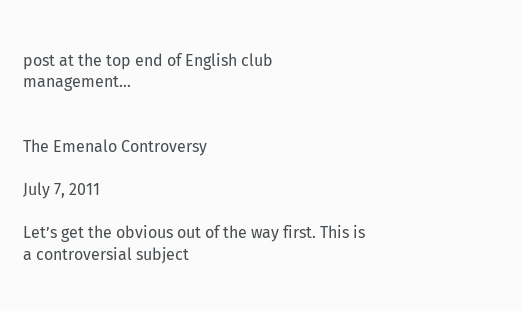post at the top end of English club management…


The Emenalo Controversy

July 7, 2011

Let’s get the obvious out of the way first. This is a controversial subject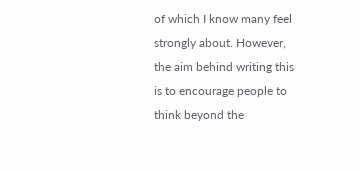of which I know many feel strongly about. However, the aim behind writing this is to encourage people to think beyond the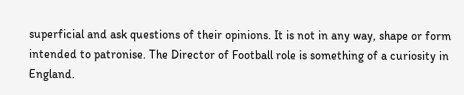superficial and ask questions of their opinions. It is not in any way, shape or form intended to patronise. The Director of Football role is something of a curiosity in England.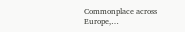Commonplace across Europe,…